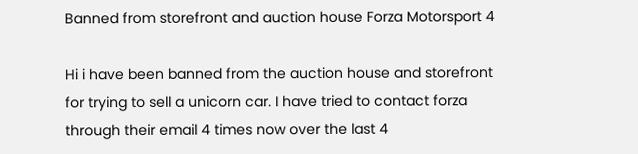Banned from storefront and auction house Forza Motorsport 4

Hi i have been banned from the auction house and storefront for trying to sell a unicorn car. I have tried to contact forza through their email 4 times now over the last 4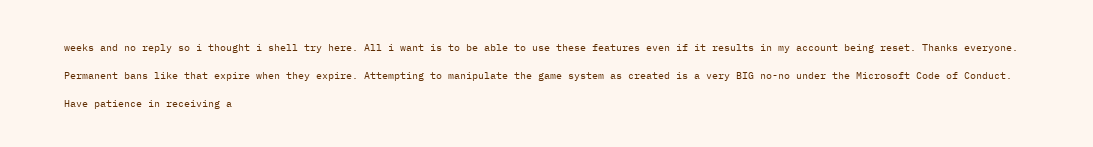weeks and no reply so i thought i shell try here. All i want is to be able to use these features even if it results in my account being reset. Thanks everyone.

Permanent bans like that expire when they expire. Attempting to manipulate the game system as created is a very BIG no-no under the Microsoft Code of Conduct.

Have patience in receiving a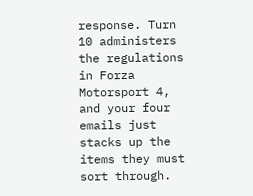response. Turn 10 administers the regulations in Forza Motorsport 4, and your four emails just stacks up the items they must sort through.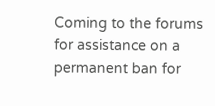Coming to the forums for assistance on a permanent ban for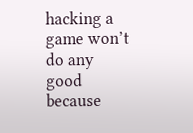hacking a game won’t do any good because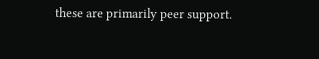these are primarily peer support.